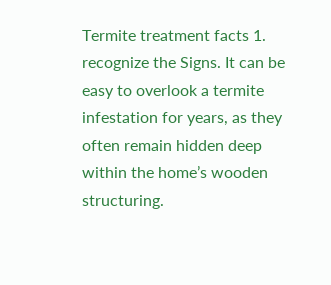Termite treatment facts 1. recognize the Signs. It can be easy to overlook a termite infestation for years, as they often remain hidden deep within the home’s wooden structuring.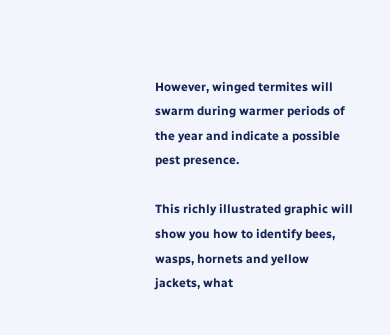However, winged termites will swarm during warmer periods of the year and indicate a possible pest presence.

This richly illustrated graphic will show you how to identify bees, wasps, hornets and yellow jackets, what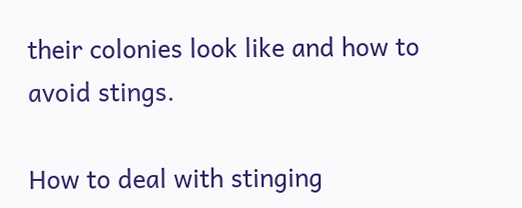their colonies look like and how to avoid stings.

How to deal with stinging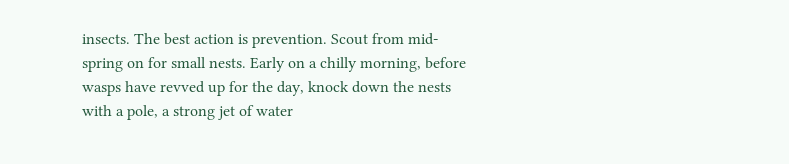insects. The best action is prevention. Scout from mid-spring on for small nests. Early on a chilly morning, before wasps have revved up for the day, knock down the nests with a pole, a strong jet of water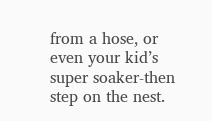from a hose, or even your kid’s super soaker-then step on the nest.